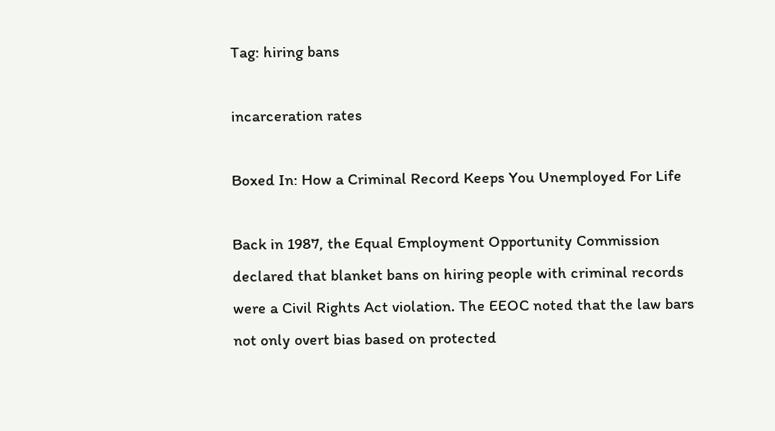Tag: hiring bans

incarceration rates

Boxed In: How a Criminal Record Keeps You Unemployed For Life

Back in 1987, the Equal Employment Opportunity Commission declared that blanket bans on hiring people with criminal records were a Civil Rights Act violation. The EEOC noted that the law bars not only overt bias based on protected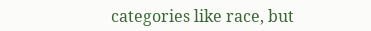categories like race, but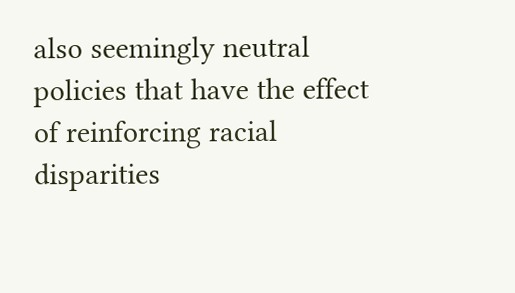also seemingly neutral policies that have the effect of reinforcing racial disparities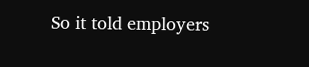So it told employers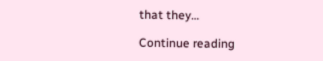that they…

Continue reading